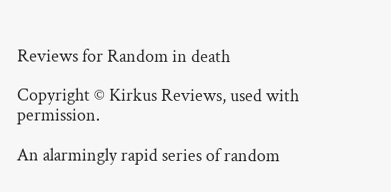Reviews for Random in death

Copyright © Kirkus Reviews, used with permission.

An alarmingly rapid series of random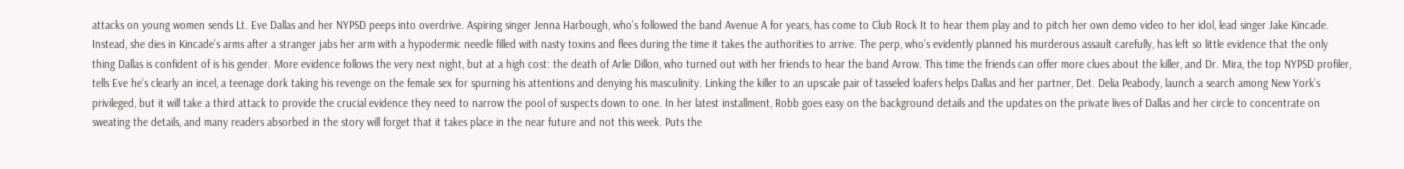attacks on young women sends Lt. Eve Dallas and her NYPSD peeps into overdrive. Aspiring singer Jenna Harbough, who’s followed the band Avenue A for years, has come to Club Rock It to hear them play and to pitch her own demo video to her idol, lead singer Jake Kincade. Instead, she dies in Kincade’s arms after a stranger jabs her arm with a hypodermic needle filled with nasty toxins and flees during the time it takes the authorities to arrive. The perp, who’s evidently planned his murderous assault carefully, has left so little evidence that the only thing Dallas is confident of is his gender. More evidence follows the very next night, but at a high cost: the death of Arlie Dillon, who turned out with her friends to hear the band Arrow. This time the friends can offer more clues about the killer, and Dr. Mira, the top NYPSD profiler, tells Eve he’s clearly an incel, a teenage dork taking his revenge on the female sex for spurning his attentions and denying his masculinity. Linking the killer to an upscale pair of tasseled loafers helps Dallas and her partner, Det. Delia Peabody, launch a search among New York’s privileged, but it will take a third attack to provide the crucial evidence they need to narrow the pool of suspects down to one. In her latest installment, Robb goes easy on the background details and the updates on the private lives of Dallas and her circle to concentrate on sweating the details, and many readers absorbed in the story will forget that it takes place in the near future and not this week. Puts the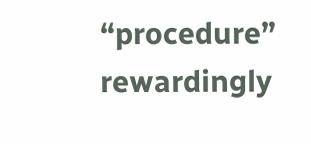“procedure” rewardingly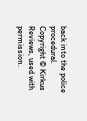back into the police procedural. Copyright © Kirkus Reviews, used with permission.